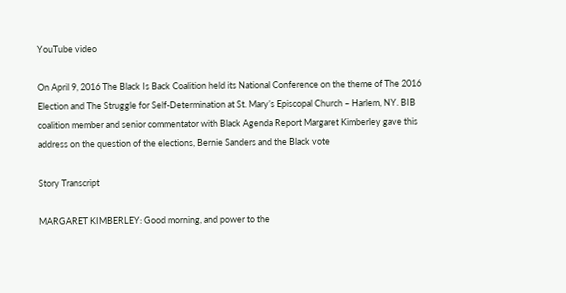YouTube video

On April 9, 2016 The Black Is Back Coalition held its National Conference on the theme of The 2016 Election and The Struggle for Self-Determination at St. Mary’s Episcopal Church – Harlem, NY. BIB coalition member and senior commentator with Black Agenda Report Margaret Kimberley gave this address on the question of the elections, Bernie Sanders and the Black vote

Story Transcript

MARGARET KIMBERLEY: Good morning, and power to the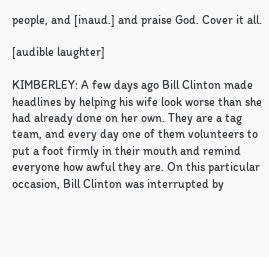people, and [inaud.] and praise God. Cover it all.

[audible laughter]

KIMBERLEY: A few days ago Bill Clinton made headlines by helping his wife look worse than she had already done on her own. They are a tag team, and every day one of them volunteers to put a foot firmly in their mouth and remind everyone how awful they are. On this particular occasion, Bill Clinton was interrupted by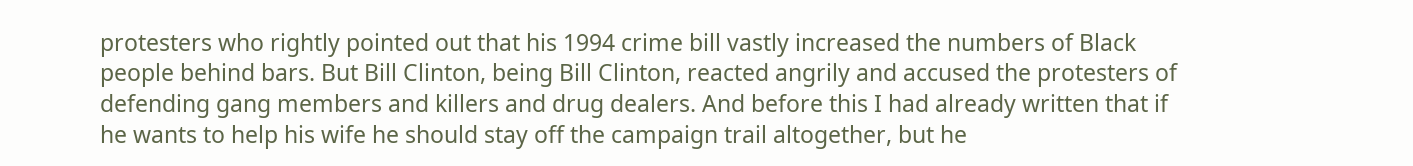protesters who rightly pointed out that his 1994 crime bill vastly increased the numbers of Black people behind bars. But Bill Clinton, being Bill Clinton, reacted angrily and accused the protesters of defending gang members and killers and drug dealers. And before this I had already written that if he wants to help his wife he should stay off the campaign trail altogether, but he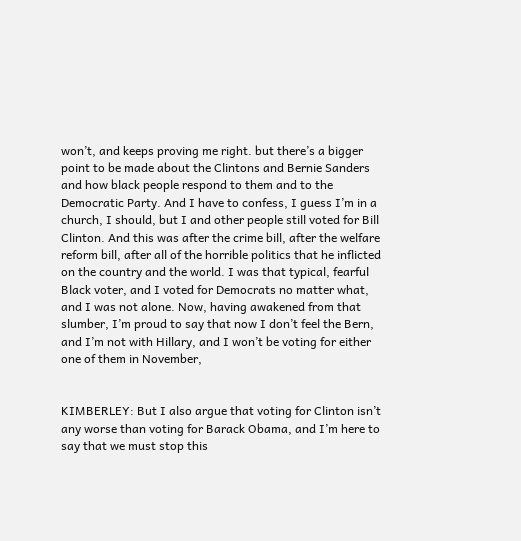won’t, and keeps proving me right. but there’s a bigger point to be made about the Clintons and Bernie Sanders and how black people respond to them and to the Democratic Party. And I have to confess, I guess I’m in a church, I should, but I and other people still voted for Bill Clinton. And this was after the crime bill, after the welfare reform bill, after all of the horrible politics that he inflicted on the country and the world. I was that typical, fearful Black voter, and I voted for Democrats no matter what, and I was not alone. Now, having awakened from that slumber, I’m proud to say that now I don’t feel the Bern, and I’m not with Hillary, and I won’t be voting for either one of them in November,


KIMBERLEY: But I also argue that voting for Clinton isn’t any worse than voting for Barack Obama, and I’m here to say that we must stop this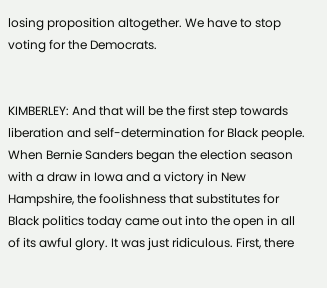losing proposition altogether. We have to stop voting for the Democrats.


KIMBERLEY: And that will be the first step towards liberation and self-determination for Black people. When Bernie Sanders began the election season with a draw in Iowa and a victory in New Hampshire, the foolishness that substitutes for Black politics today came out into the open in all of its awful glory. It was just ridiculous. First, there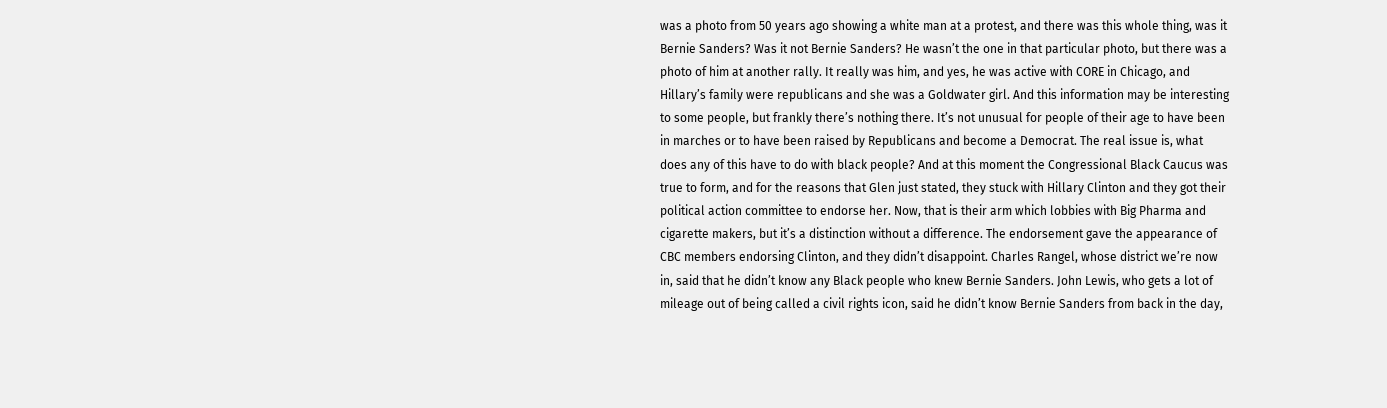was a photo from 50 years ago showing a white man at a protest, and there was this whole thing, was it Bernie Sanders? Was it not Bernie Sanders? He wasn’t the one in that particular photo, but there was a photo of him at another rally. It really was him, and yes, he was active with CORE in Chicago, and Hillary’s family were republicans and she was a Goldwater girl. And this information may be interesting to some people, but frankly there’s nothing there. It’s not unusual for people of their age to have been in marches or to have been raised by Republicans and become a Democrat. The real issue is, what does any of this have to do with black people? And at this moment the Congressional Black Caucus was true to form, and for the reasons that Glen just stated, they stuck with Hillary Clinton and they got their political action committee to endorse her. Now, that is their arm which lobbies with Big Pharma and cigarette makers, but it’s a distinction without a difference. The endorsement gave the appearance of CBC members endorsing Clinton, and they didn’t disappoint. Charles Rangel, whose district we’re now in, said that he didn’t know any Black people who knew Bernie Sanders. John Lewis, who gets a lot of mileage out of being called a civil rights icon, said he didn’t know Bernie Sanders from back in the day,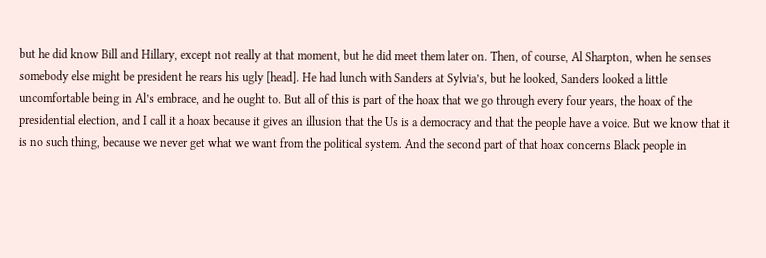but he did know Bill and Hillary, except not really at that moment, but he did meet them later on. Then, of course, Al Sharpton, when he senses somebody else might be president he rears his ugly [head]. He had lunch with Sanders at Sylvia’s, but he looked, Sanders looked a little uncomfortable being in Al’s embrace, and he ought to. But all of this is part of the hoax that we go through every four years, the hoax of the presidential election, and I call it a hoax because it gives an illusion that the Us is a democracy and that the people have a voice. But we know that it is no such thing, because we never get what we want from the political system. And the second part of that hoax concerns Black people in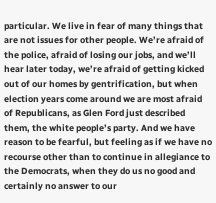particular. We live in fear of many things that are not issues for other people. We’re afraid of the police, afraid of losing our jobs, and we’ll hear later today, we’re afraid of getting kicked out of our homes by gentrification, but when election years come around we are most afraid of Republicans, as Glen Ford just described them, the white people’s party. And we have reason to be fearful, but feeling as if we have no recourse other than to continue in allegiance to the Democrats, when they do us no good and certainly no answer to our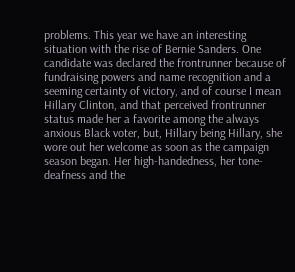problems. This year we have an interesting situation with the rise of Bernie Sanders. One candidate was declared the frontrunner because of fundraising powers and name recognition and a seeming certainty of victory, and of course I mean Hillary Clinton, and that perceived frontrunner status made her a favorite among the always anxious Black voter, but, Hillary being Hillary, she wore out her welcome as soon as the campaign season began. Her high-handedness, her tone-deafness and the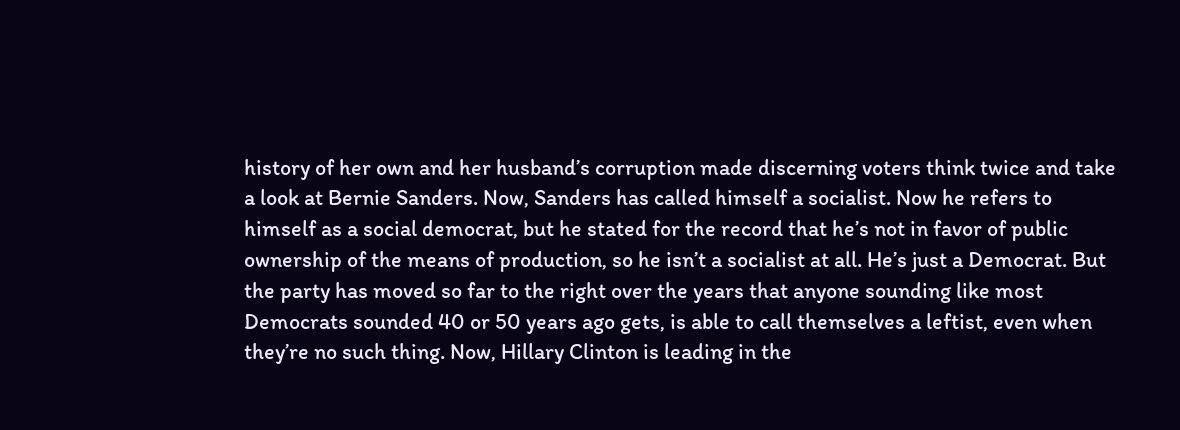history of her own and her husband’s corruption made discerning voters think twice and take a look at Bernie Sanders. Now, Sanders has called himself a socialist. Now he refers to himself as a social democrat, but he stated for the record that he’s not in favor of public ownership of the means of production, so he isn’t a socialist at all. He’s just a Democrat. But the party has moved so far to the right over the years that anyone sounding like most Democrats sounded 40 or 50 years ago gets, is able to call themselves a leftist, even when they’re no such thing. Now, Hillary Clinton is leading in the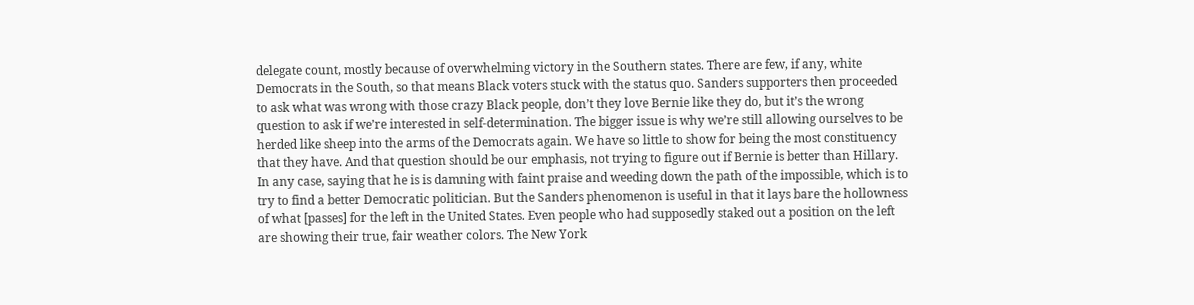delegate count, mostly because of overwhelming victory in the Southern states. There are few, if any, white Democrats in the South, so that means Black voters stuck with the status quo. Sanders supporters then proceeded to ask what was wrong with those crazy Black people, don’t they love Bernie like they do, but it’s the wrong question to ask if we’re interested in self-determination. The bigger issue is why we’re still allowing ourselves to be herded like sheep into the arms of the Democrats again. We have so little to show for being the most constituency that they have. And that question should be our emphasis, not trying to figure out if Bernie is better than Hillary. In any case, saying that he is is damning with faint praise and weeding down the path of the impossible, which is to try to find a better Democratic politician. But the Sanders phenomenon is useful in that it lays bare the hollowness of what [passes] for the left in the United States. Even people who had supposedly staked out a position on the left are showing their true, fair weather colors. The New York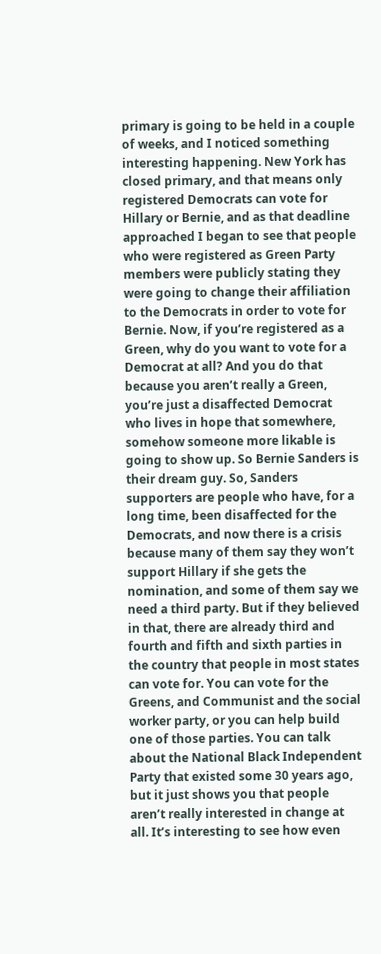primary is going to be held in a couple of weeks, and I noticed something interesting happening. New York has closed primary, and that means only registered Democrats can vote for Hillary or Bernie, and as that deadline approached I began to see that people who were registered as Green Party members were publicly stating they were going to change their affiliation to the Democrats in order to vote for Bernie. Now, if you’re registered as a Green, why do you want to vote for a Democrat at all? And you do that because you aren’t really a Green, you’re just a disaffected Democrat who lives in hope that somewhere, somehow someone more likable is going to show up. So Bernie Sanders is their dream guy. So, Sanders supporters are people who have, for a long time, been disaffected for the Democrats, and now there is a crisis because many of them say they won’t support Hillary if she gets the nomination, and some of them say we need a third party. But if they believed in that, there are already third and fourth and fifth and sixth parties in the country that people in most states can vote for. You can vote for the Greens, and Communist and the social worker party, or you can help build one of those parties. You can talk about the National Black Independent Party that existed some 30 years ago, but it just shows you that people aren’t really interested in change at all. It’s interesting to see how even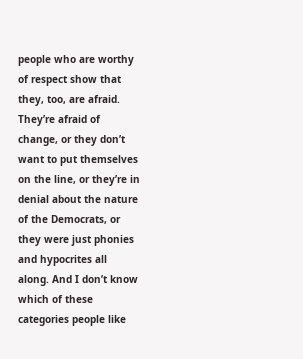people who are worthy of respect show that they, too, are afraid. They’re afraid of change, or they don’t want to put themselves on the line, or they’re in denial about the nature of the Democrats, or they were just phonies and hypocrites all along. And I don’t know which of these categories people like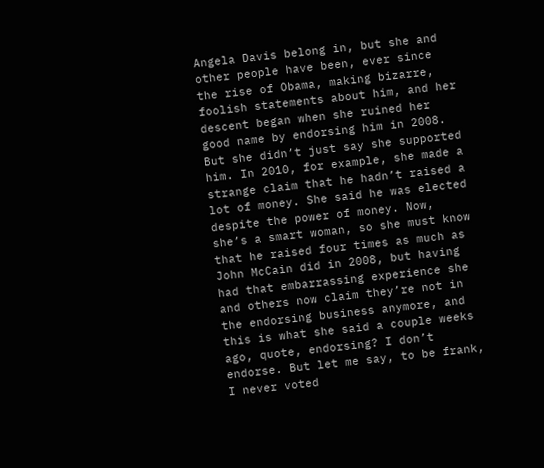Angela Davis belong in, but she and other people have been, ever since the rise of Obama, making bizarre, foolish statements about him, and her descent began when she ruined her good name by endorsing him in 2008. But she didn’t just say she supported him. In 2010, for example, she made a strange claim that he hadn’t raised a lot of money. She said he was elected despite the power of money. Now, she’s a smart woman, so she must know that he raised four times as much as John McCain did in 2008, but having had that embarrassing experience she and others now claim they’re not in the endorsing business anymore, and this is what she said a couple weeks ago, quote, endorsing? I don’t endorse. But let me say, to be frank, I never voted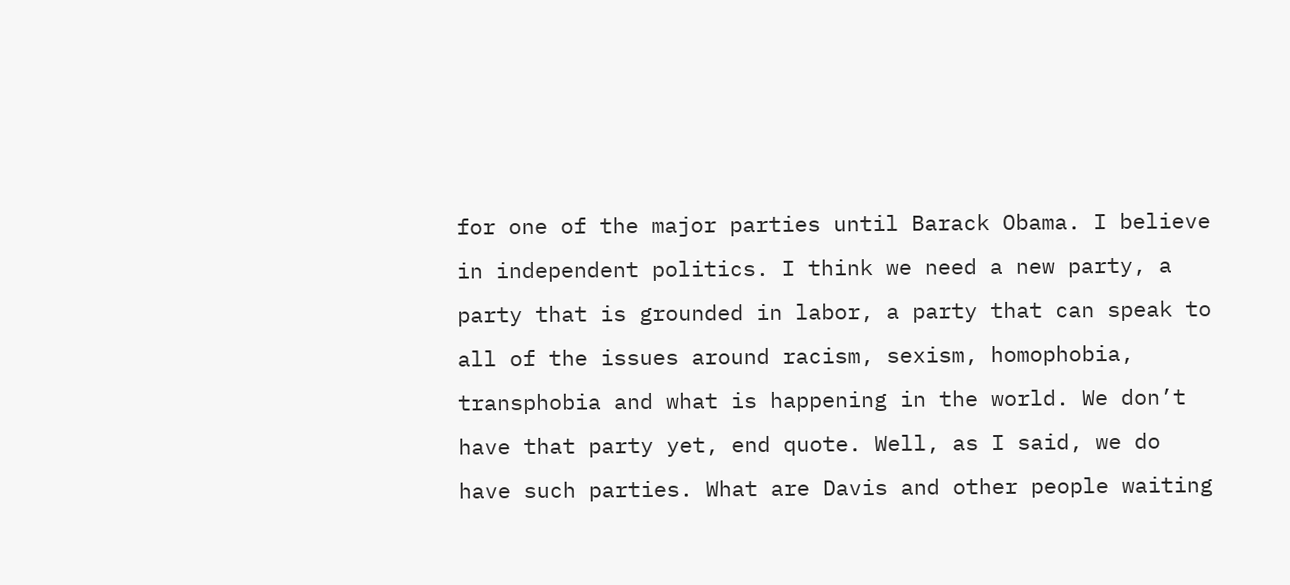for one of the major parties until Barack Obama. I believe in independent politics. I think we need a new party, a party that is grounded in labor, a party that can speak to all of the issues around racism, sexism, homophobia, transphobia and what is happening in the world. We don’t have that party yet, end quote. Well, as I said, we do have such parties. What are Davis and other people waiting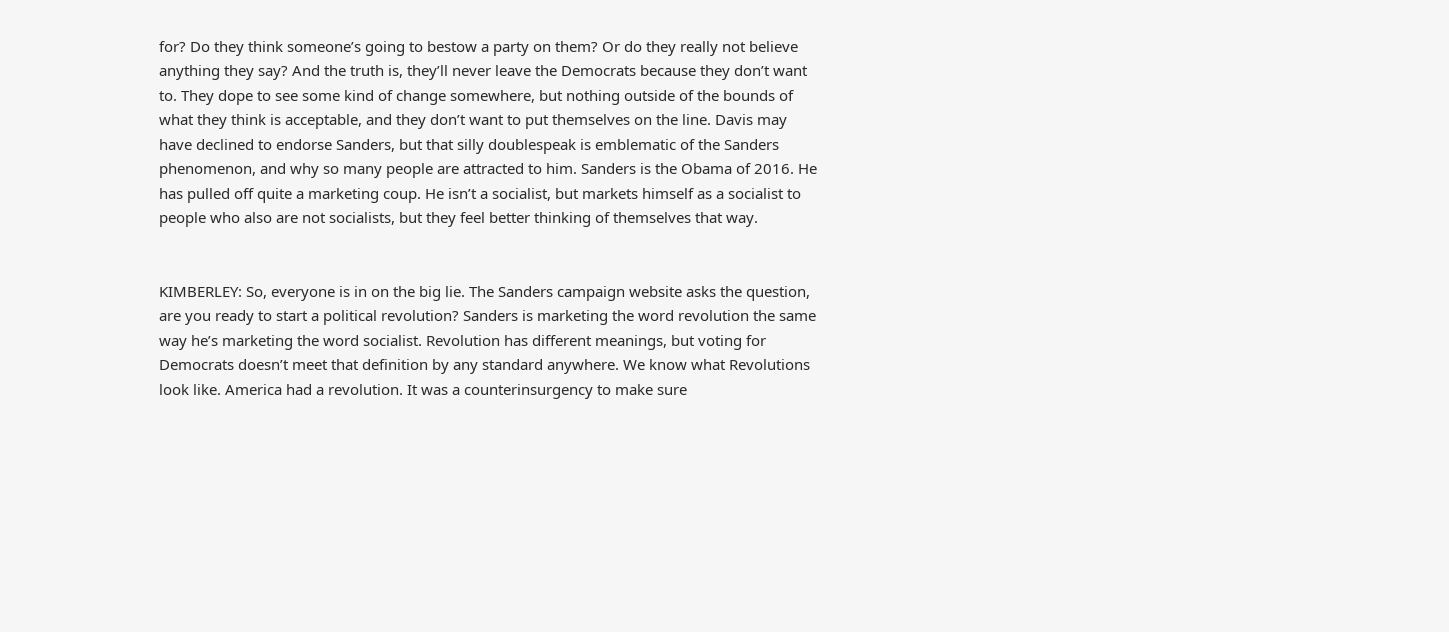for? Do they think someone’s going to bestow a party on them? Or do they really not believe anything they say? And the truth is, they’ll never leave the Democrats because they don’t want to. They dope to see some kind of change somewhere, but nothing outside of the bounds of what they think is acceptable, and they don’t want to put themselves on the line. Davis may have declined to endorse Sanders, but that silly doublespeak is emblematic of the Sanders phenomenon, and why so many people are attracted to him. Sanders is the Obama of 2016. He has pulled off quite a marketing coup. He isn’t a socialist, but markets himself as a socialist to people who also are not socialists, but they feel better thinking of themselves that way.


KIMBERLEY: So, everyone is in on the big lie. The Sanders campaign website asks the question, are you ready to start a political revolution? Sanders is marketing the word revolution the same way he’s marketing the word socialist. Revolution has different meanings, but voting for Democrats doesn’t meet that definition by any standard anywhere. We know what Revolutions look like. America had a revolution. It was a counterinsurgency to make sure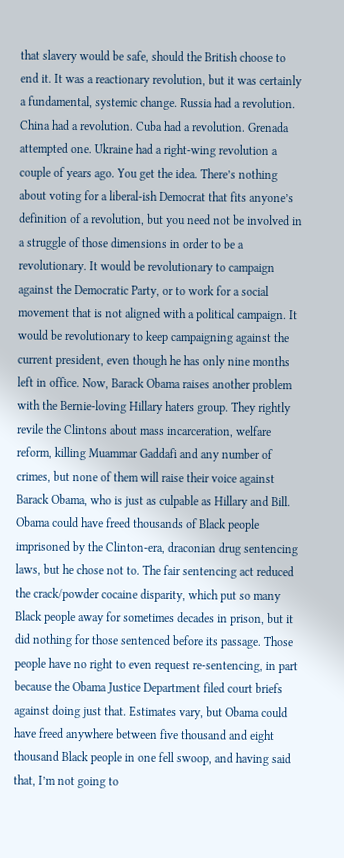that slavery would be safe, should the British choose to end it. It was a reactionary revolution, but it was certainly a fundamental, systemic change. Russia had a revolution. China had a revolution. Cuba had a revolution. Grenada attempted one. Ukraine had a right-wing revolution a couple of years ago. You get the idea. There’s nothing about voting for a liberal-ish Democrat that fits anyone’s definition of a revolution, but you need not be involved in a struggle of those dimensions in order to be a revolutionary. It would be revolutionary to campaign against the Democratic Party, or to work for a social movement that is not aligned with a political campaign. It would be revolutionary to keep campaigning against the current president, even though he has only nine months left in office. Now, Barack Obama raises another problem with the Bernie-loving Hillary haters group. They rightly revile the Clintons about mass incarceration, welfare reform, killing Muammar Gaddafi and any number of crimes, but none of them will raise their voice against Barack Obama, who is just as culpable as Hillary and Bill. Obama could have freed thousands of Black people imprisoned by the Clinton-era, draconian drug sentencing laws, but he chose not to. The fair sentencing act reduced the crack/powder cocaine disparity, which put so many Black people away for sometimes decades in prison, but it did nothing for those sentenced before its passage. Those people have no right to even request re-sentencing, in part because the Obama Justice Department filed court briefs against doing just that. Estimates vary, but Obama could have freed anywhere between five thousand and eight thousand Black people in one fell swoop, and having said that, I’m not going to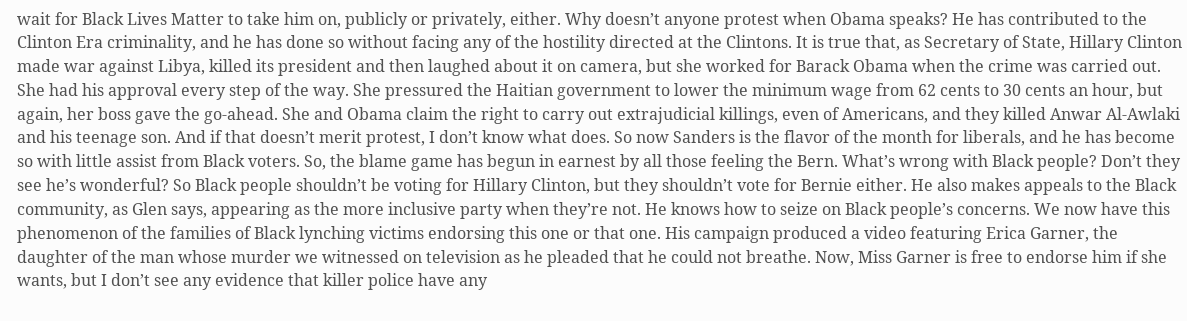wait for Black Lives Matter to take him on, publicly or privately, either. Why doesn’t anyone protest when Obama speaks? He has contributed to the Clinton Era criminality, and he has done so without facing any of the hostility directed at the Clintons. It is true that, as Secretary of State, Hillary Clinton made war against Libya, killed its president and then laughed about it on camera, but she worked for Barack Obama when the crime was carried out. She had his approval every step of the way. She pressured the Haitian government to lower the minimum wage from 62 cents to 30 cents an hour, but again, her boss gave the go-ahead. She and Obama claim the right to carry out extrajudicial killings, even of Americans, and they killed Anwar Al-Awlaki and his teenage son. And if that doesn’t merit protest, I don’t know what does. So now Sanders is the flavor of the month for liberals, and he has become so with little assist from Black voters. So, the blame game has begun in earnest by all those feeling the Bern. What’s wrong with Black people? Don’t they see he’s wonderful? So Black people shouldn’t be voting for Hillary Clinton, but they shouldn’t vote for Bernie either. He also makes appeals to the Black community, as Glen says, appearing as the more inclusive party when they’re not. He knows how to seize on Black people’s concerns. We now have this phenomenon of the families of Black lynching victims endorsing this one or that one. His campaign produced a video featuring Erica Garner, the daughter of the man whose murder we witnessed on television as he pleaded that he could not breathe. Now, Miss Garner is free to endorse him if she wants, but I don’t see any evidence that killer police have any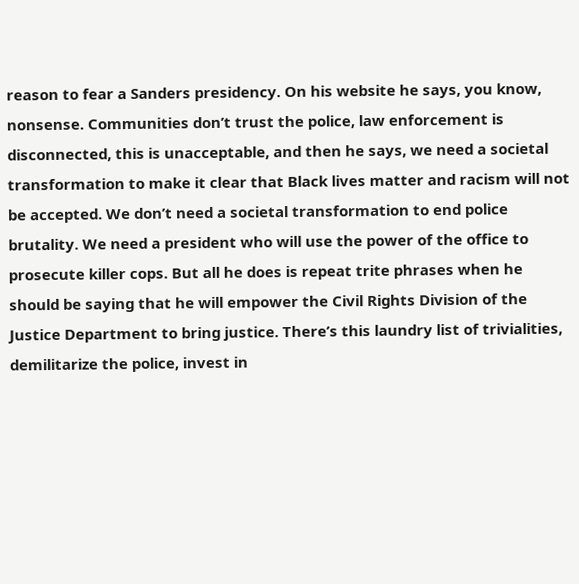reason to fear a Sanders presidency. On his website he says, you know, nonsense. Communities don’t trust the police, law enforcement is disconnected, this is unacceptable, and then he says, we need a societal transformation to make it clear that Black lives matter and racism will not be accepted. We don’t need a societal transformation to end police brutality. We need a president who will use the power of the office to prosecute killer cops. But all he does is repeat trite phrases when he should be saying that he will empower the Civil Rights Division of the Justice Department to bring justice. There’s this laundry list of trivialities, demilitarize the police, invest in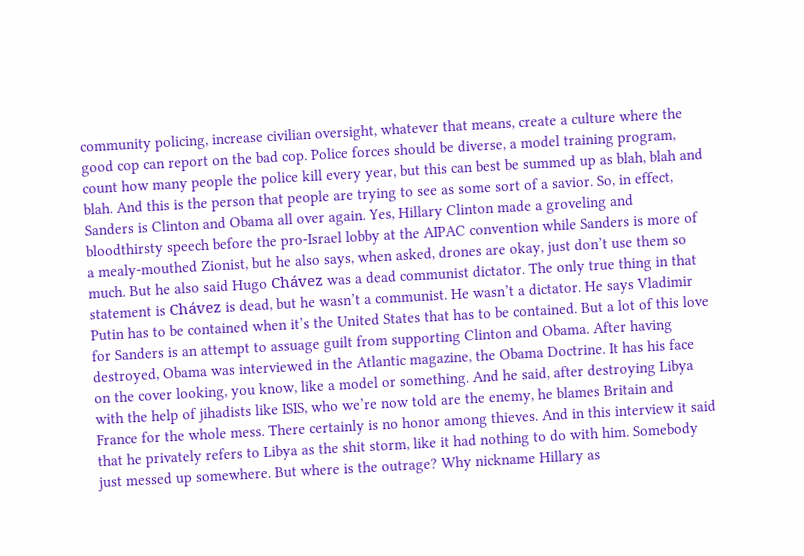community policing, increase civilian oversight, whatever that means, create a culture where the good cop can report on the bad cop. Police forces should be diverse, a model training program, count how many people the police kill every year, but this can best be summed up as blah, blah and blah. And this is the person that people are trying to see as some sort of a savior. So, in effect, Sanders is Clinton and Obama all over again. Yes, Hillary Clinton made a groveling and bloodthirsty speech before the pro-Israel lobby at the AIPAC convention while Sanders is more of a mealy-mouthed Zionist, but he also says, when asked, drones are okay, just don’t use them so much. But he also said Hugo Chávez was a dead communist dictator. The only true thing in that statement is Chávez is dead, but he wasn’t a communist. He wasn’t a dictator. He says Vladimir Putin has to be contained when it’s the United States that has to be contained. But a lot of this love for Sanders is an attempt to assuage guilt from supporting Clinton and Obama. After having destroyed, Obama was interviewed in the Atlantic magazine, the Obama Doctrine. It has his face on the cover looking, you know, like a model or something. And he said, after destroying Libya with the help of jihadists like ISIS, who we’re now told are the enemy, he blames Britain and France for the whole mess. There certainly is no honor among thieves. And in this interview it said that he privately refers to Libya as the shit storm, like it had nothing to do with him. Somebody just messed up somewhere. But where is the outrage? Why nickname Hillary as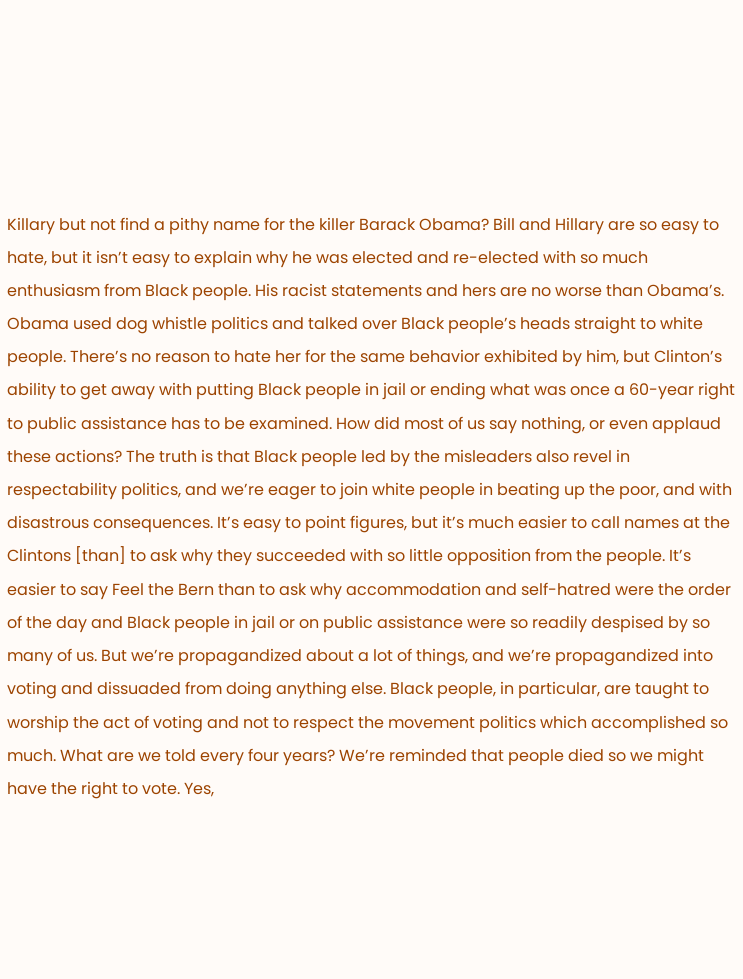Killary but not find a pithy name for the killer Barack Obama? Bill and Hillary are so easy to hate, but it isn’t easy to explain why he was elected and re-elected with so much enthusiasm from Black people. His racist statements and hers are no worse than Obama’s. Obama used dog whistle politics and talked over Black people’s heads straight to white people. There’s no reason to hate her for the same behavior exhibited by him, but Clinton’s ability to get away with putting Black people in jail or ending what was once a 60-year right to public assistance has to be examined. How did most of us say nothing, or even applaud these actions? The truth is that Black people led by the misleaders also revel in respectability politics, and we’re eager to join white people in beating up the poor, and with disastrous consequences. It’s easy to point figures, but it’s much easier to call names at the Clintons [than] to ask why they succeeded with so little opposition from the people. It’s easier to say Feel the Bern than to ask why accommodation and self-hatred were the order of the day and Black people in jail or on public assistance were so readily despised by so many of us. But we’re propagandized about a lot of things, and we’re propagandized into voting and dissuaded from doing anything else. Black people, in particular, are taught to worship the act of voting and not to respect the movement politics which accomplished so much. What are we told every four years? We’re reminded that people died so we might have the right to vote. Yes,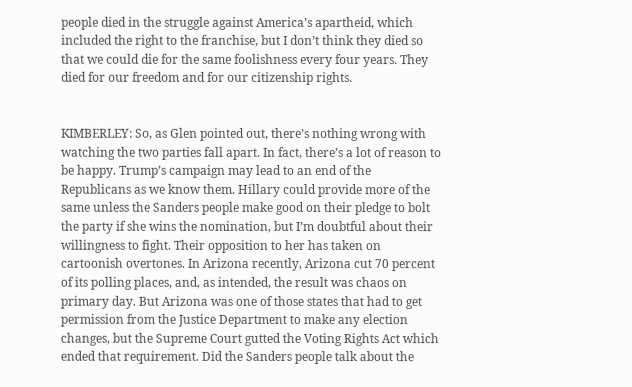people died in the struggle against America’s apartheid, which included the right to the franchise, but I don’t think they died so that we could die for the same foolishness every four years. They died for our freedom and for our citizenship rights.


KIMBERLEY: So, as Glen pointed out, there’s nothing wrong with watching the two parties fall apart. In fact, there’s a lot of reason to be happy. Trump’s campaign may lead to an end of the Republicans as we know them. Hillary could provide more of the same unless the Sanders people make good on their pledge to bolt the party if she wins the nomination, but I’m doubtful about their willingness to fight. Their opposition to her has taken on cartoonish overtones. In Arizona recently, Arizona cut 70 percent of its polling places, and, as intended, the result was chaos on primary day. But Arizona was one of those states that had to get permission from the Justice Department to make any election changes, but the Supreme Court gutted the Voting Rights Act which ended that requirement. Did the Sanders people talk about the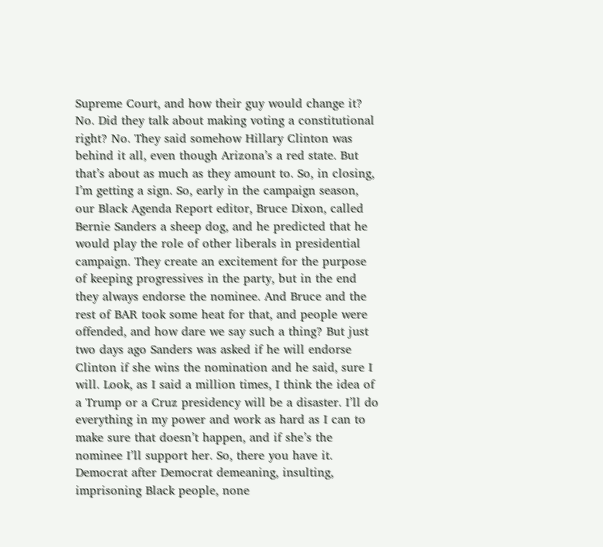Supreme Court, and how their guy would change it? No. Did they talk about making voting a constitutional right? No. They said somehow Hillary Clinton was behind it all, even though Arizona’s a red state. But that’s about as much as they amount to. So, in closing, I’m getting a sign. So, early in the campaign season, our Black Agenda Report editor, Bruce Dixon, called Bernie Sanders a sheep dog, and he predicted that he would play the role of other liberals in presidential campaign. They create an excitement for the purpose of keeping progressives in the party, but in the end they always endorse the nominee. And Bruce and the rest of BAR took some heat for that, and people were offended, and how dare we say such a thing? But just two days ago Sanders was asked if he will endorse Clinton if she wins the nomination and he said, sure I will. Look, as I said a million times, I think the idea of a Trump or a Cruz presidency will be a disaster. I’ll do everything in my power and work as hard as I can to make sure that doesn’t happen, and if she’s the nominee I’ll support her. So, there you have it. Democrat after Democrat demeaning, insulting, imprisoning Black people, none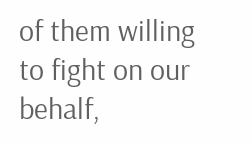of them willing to fight on our behalf,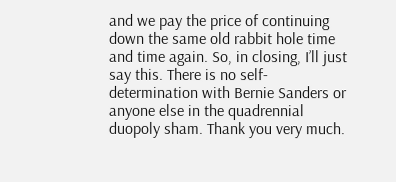and we pay the price of continuing down the same old rabbit hole time and time again. So, in closing, I’ll just say this. There is no self-determination with Bernie Sanders or anyone else in the quadrennial duopoly sham. Thank you very much.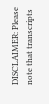DISCLAIMER: Please note that transcripts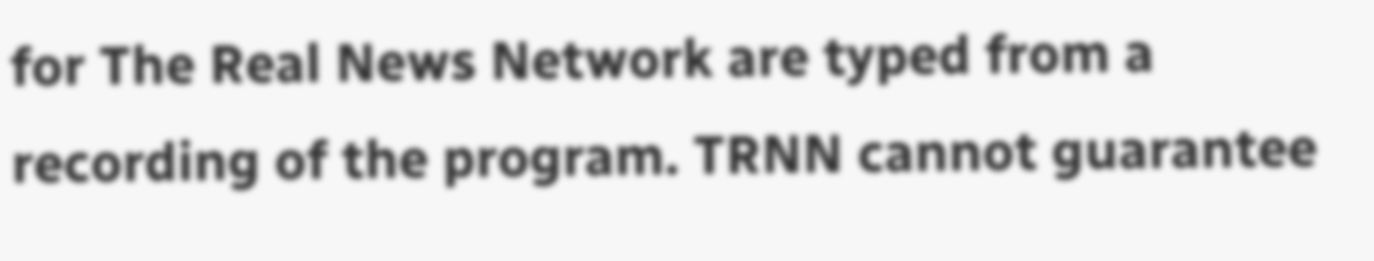for The Real News Network are typed from a recording of the program. TRNN cannot guarantee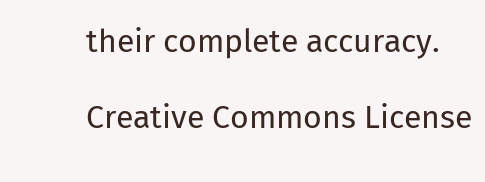their complete accuracy.

Creative Commons License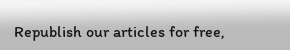Republish our articles for free,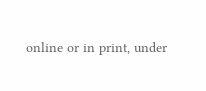online or in print, under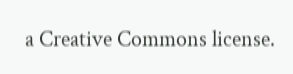a Creative Commons license.